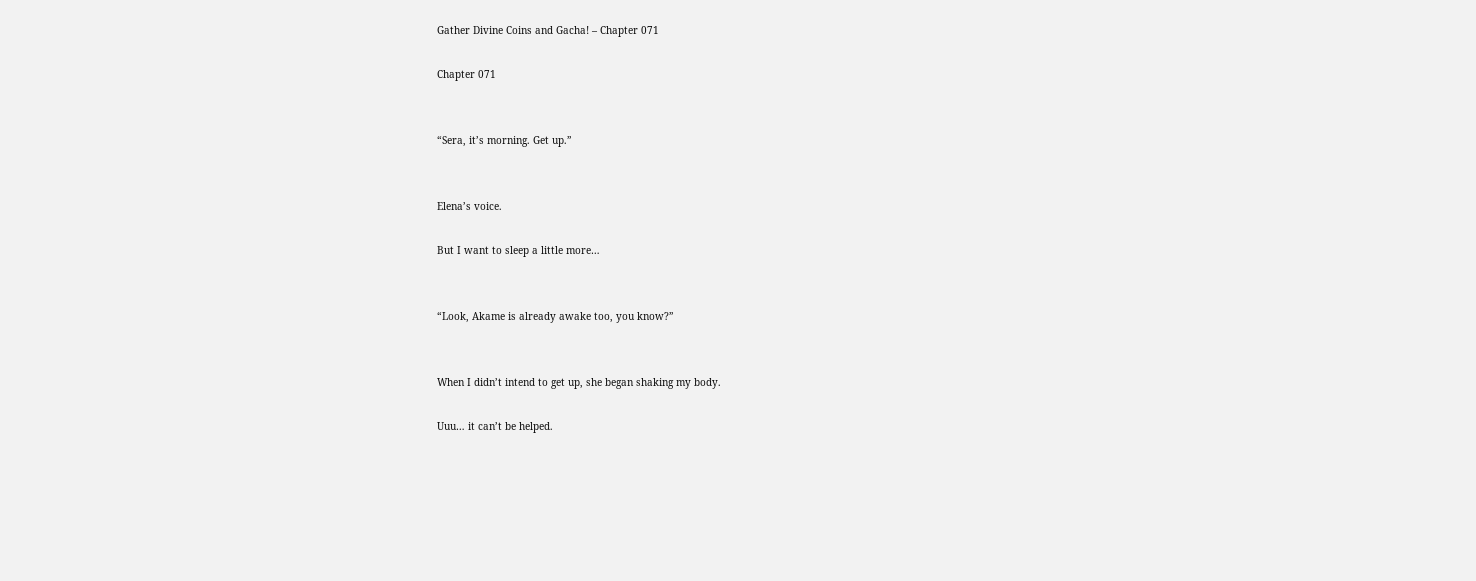Gather Divine Coins and Gacha! – Chapter 071

Chapter 071


“Sera, it’s morning. Get up.”


Elena’s voice.

But I want to sleep a little more…


“Look, Akame is already awake too, you know?”


When I didn’t intend to get up, she began shaking my body.

Uuu… it can’t be helped.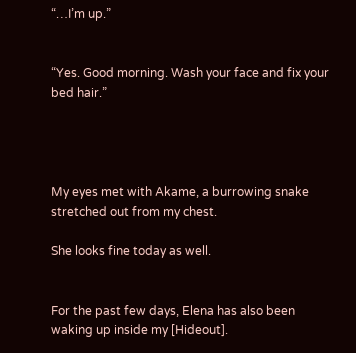“…I’m up.”


“Yes. Good morning. Wash your face and fix your bed hair.”




My eyes met with Akame, a burrowing snake stretched out from my chest.

She looks fine today as well.


For the past few days, Elena has also been waking up inside my [Hideout].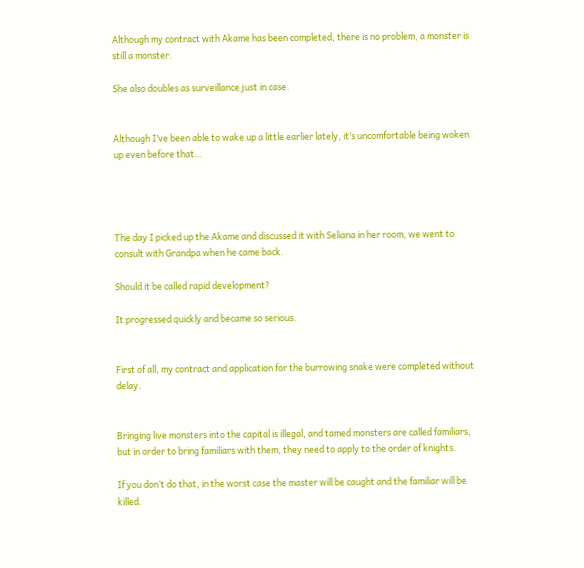Although my contract with Akame has been completed, there is no problem, a monster is still a monster.

She also doubles as surveillance just in case.


Although I’ve been able to wake up a little earlier lately, it’s uncomfortable being woken up even before that…




The day I picked up the Akame and discussed it with Seliana in her room, we went to consult with Grandpa when he came back.

Should it be called rapid development?

It progressed quickly and became so serious.


First of all, my contract and application for the burrowing snake were completed without delay.


Bringing live monsters into the capital is illegal, and tamed monsters are called familiars, but in order to bring familiars with them, they need to apply to the order of knights.

If you don’t do that, in the worst case the master will be caught and the familiar will be killed.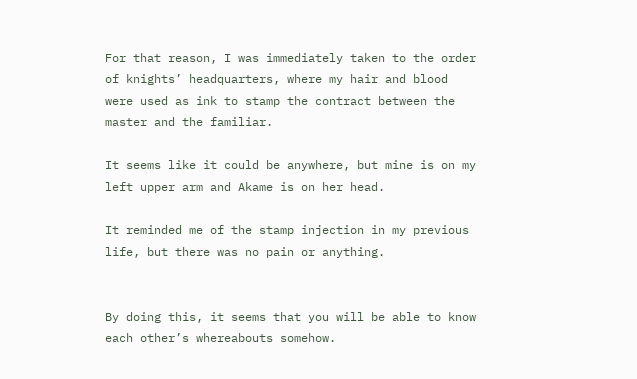For that reason, I was immediately taken to the order of knights’ headquarters, where my hair and blood were used as ink to stamp the contract between the master and the familiar.

It seems like it could be anywhere, but mine is on my left upper arm and Akame is on her head.

It reminded me of the stamp injection in my previous life, but there was no pain or anything.


By doing this, it seems that you will be able to know each other’s whereabouts somehow.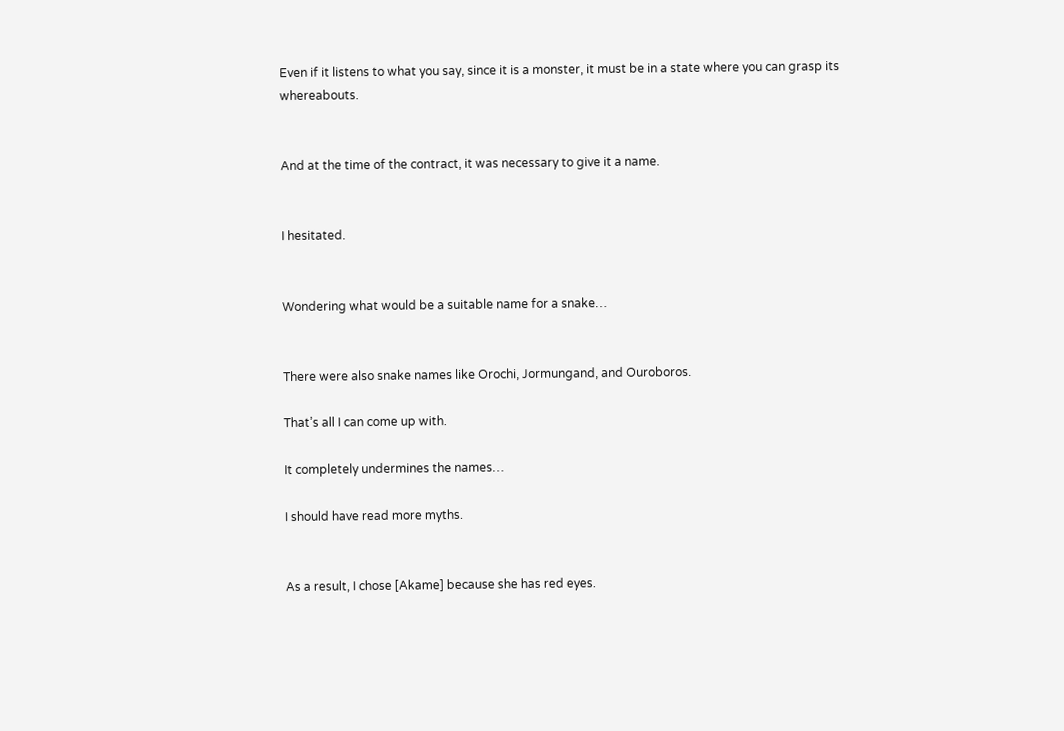Even if it listens to what you say, since it is a monster, it must be in a state where you can grasp its whereabouts.


And at the time of the contract, it was necessary to give it a name.


I hesitated.


Wondering what would be a suitable name for a snake…


There were also snake names like Orochi, Jormungand, and Ouroboros.

That’s all I can come up with.

It completely undermines the names…

I should have read more myths.


As a result, I chose [Akame] because she has red eyes.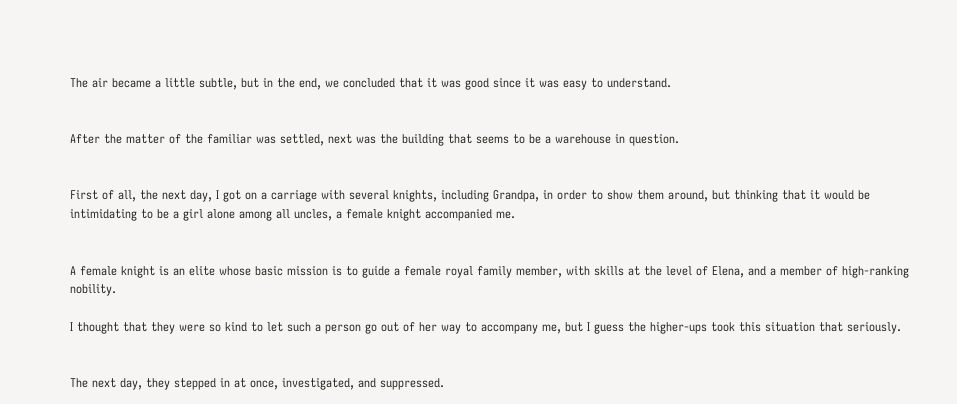The air became a little subtle, but in the end, we concluded that it was good since it was easy to understand.


After the matter of the familiar was settled, next was the building that seems to be a warehouse in question.


First of all, the next day, I got on a carriage with several knights, including Grandpa, in order to show them around, but thinking that it would be intimidating to be a girl alone among all uncles, a female knight accompanied me.


A female knight is an elite whose basic mission is to guide a female royal family member, with skills at the level of Elena, and a member of high-ranking nobility.

I thought that they were so kind to let such a person go out of her way to accompany me, but I guess the higher-ups took this situation that seriously.


The next day, they stepped in at once, investigated, and suppressed.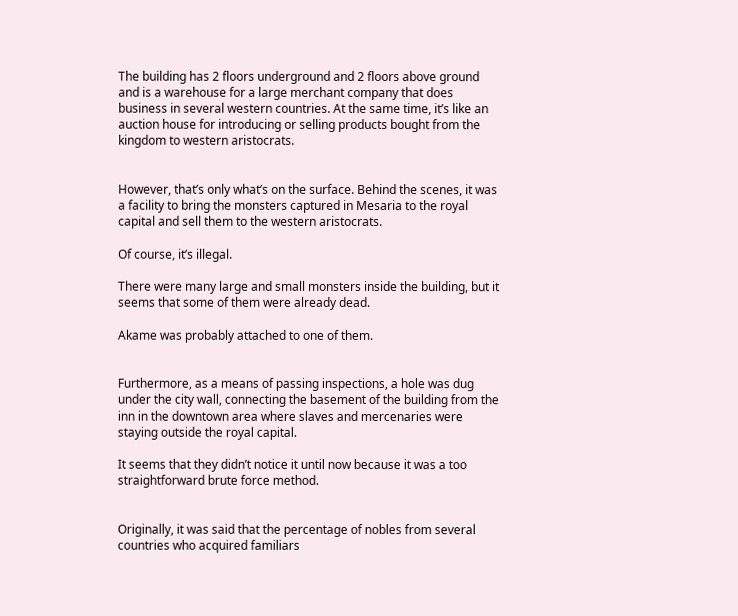The building has 2 floors underground and 2 floors above ground and is a warehouse for a large merchant company that does business in several western countries. At the same time, it’s like an auction house for introducing or selling products bought from the kingdom to western aristocrats.


However, that’s only what’s on the surface. Behind the scenes, it was a facility to bring the monsters captured in Mesaria to the royal capital and sell them to the western aristocrats.

Of course, it’s illegal.

There were many large and small monsters inside the building, but it seems that some of them were already dead.

Akame was probably attached to one of them.


Furthermore, as a means of passing inspections, a hole was dug under the city wall, connecting the basement of the building from the inn in the downtown area where slaves and mercenaries were staying outside the royal capital.

It seems that they didn’t notice it until now because it was a too straightforward brute force method.


Originally, it was said that the percentage of nobles from several countries who acquired familiars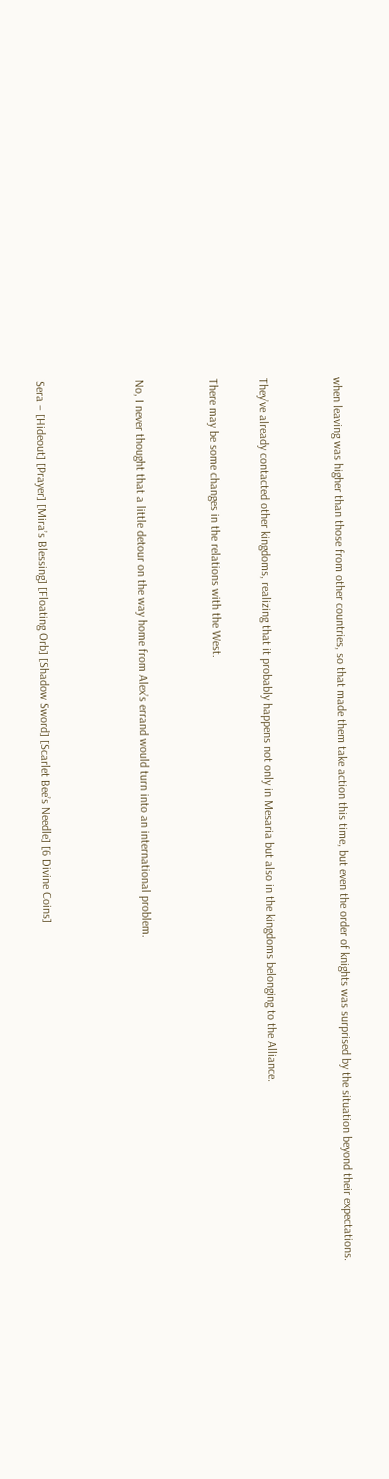when leaving was higher than those from other countries, so that made them take action this time, but even the order of knights was surprised by the situation beyond their expectations.


They’ve already contacted other kingdoms, realizing that it probably happens not only in Mesaria but also in the kingdoms belonging to the Alliance.

There may be some changes in the relations with the West.


No, I never thought that a little detour on the way home from Alex’s errand would turn into an international problem.



Sera – [Hideout] [Prayer] [Mira’s Blessing] [Floating Orb] [Shadow Sword] [Scarlet Bee’s Needle] [6 Divine Coins]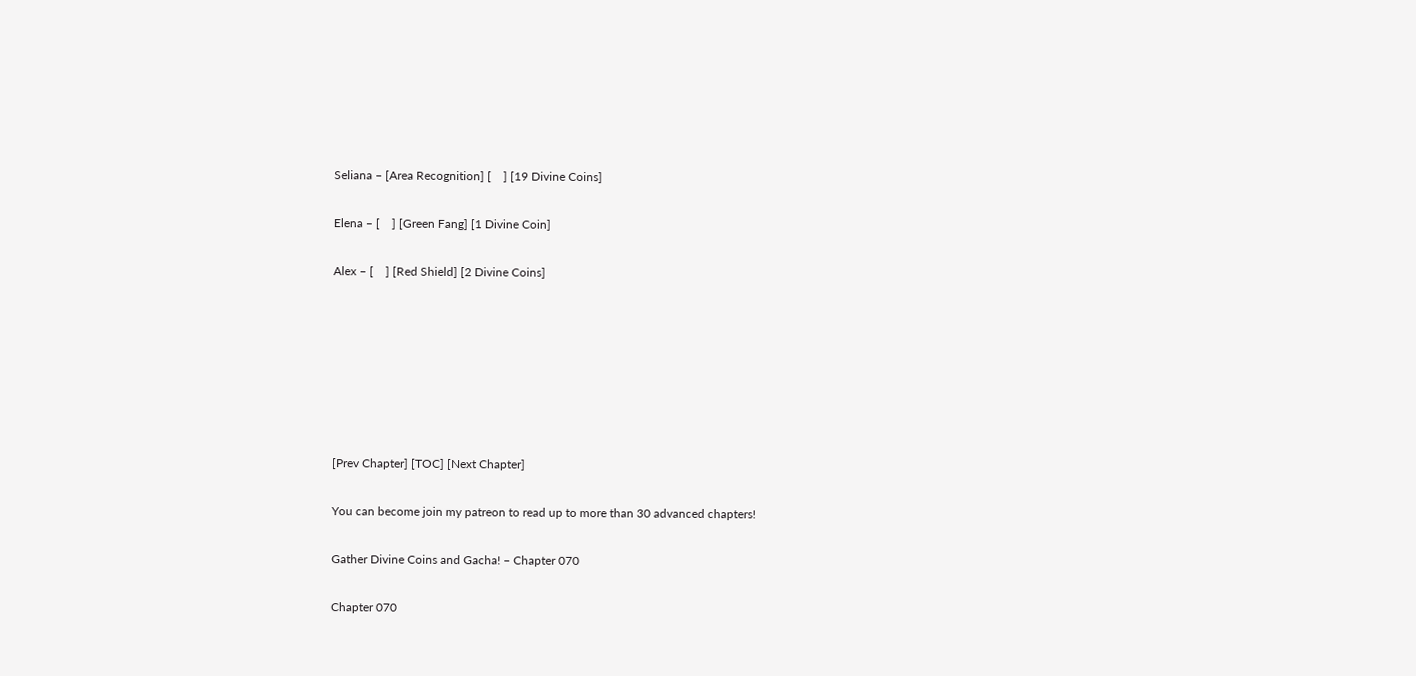Seliana – [Area Recognition] [    ] [19 Divine Coins]

Elena – [    ] [Green Fang] [1 Divine Coin]

Alex – [    ] [Red Shield] [2 Divine Coins]







[Prev Chapter] [TOC] [Next Chapter]

You can become join my patreon to read up to more than 30 advanced chapters!

Gather Divine Coins and Gacha! – Chapter 070

Chapter 070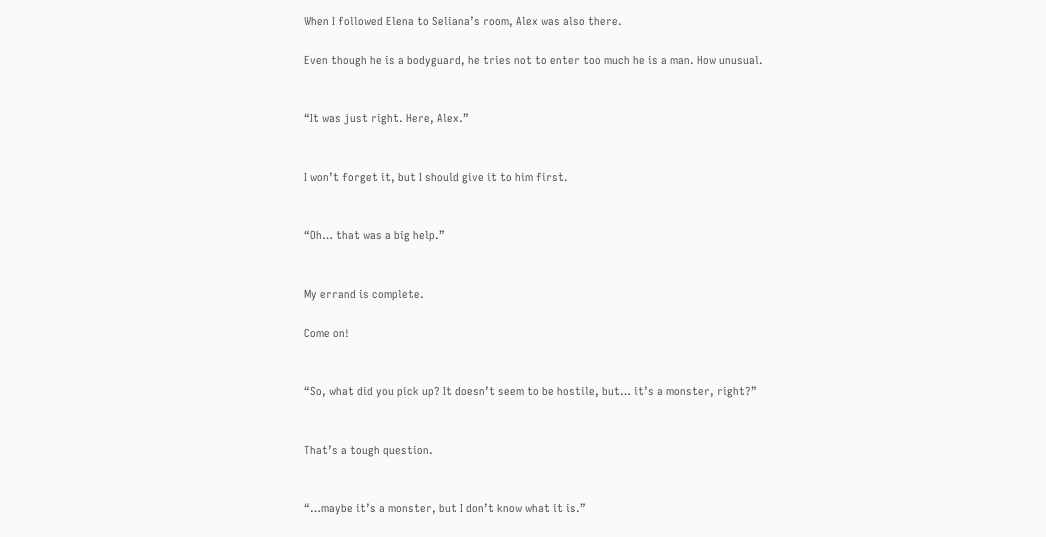When I followed Elena to Seliana’s room, Alex was also there.

Even though he is a bodyguard, he tries not to enter too much he is a man. How unusual.


“It was just right. Here, Alex.”


I won’t forget it, but I should give it to him first.


“Oh… that was a big help.”


My errand is complete.

Come on!


“So, what did you pick up? It doesn’t seem to be hostile, but… it’s a monster, right?”


That’s a tough question.


“…maybe it’s a monster, but I don’t know what it is.”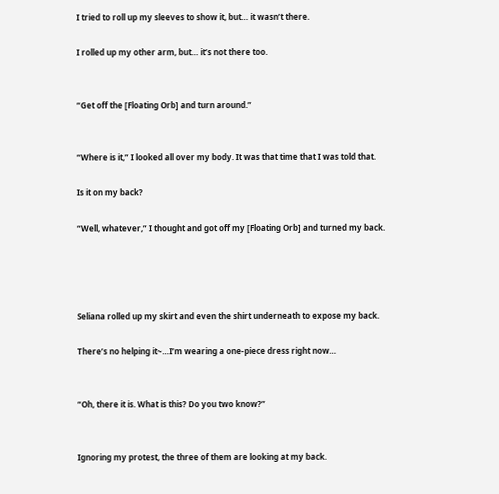I tried to roll up my sleeves to show it, but… it wasn’t there.

I rolled up my other arm, but… it’s not there too.


“Get off the [Floating Orb] and turn around.”


“Where is it,” I looked all over my body. It was that time that I was told that.

Is it on my back?

“Well, whatever,” I thought and got off my [Floating Orb] and turned my back.




Seliana rolled up my skirt and even the shirt underneath to expose my back.

There’s no helping it~…I’m wearing a one-piece dress right now…


“Oh, there it is. What is this? Do you two know?”


Ignoring my protest, the three of them are looking at my back.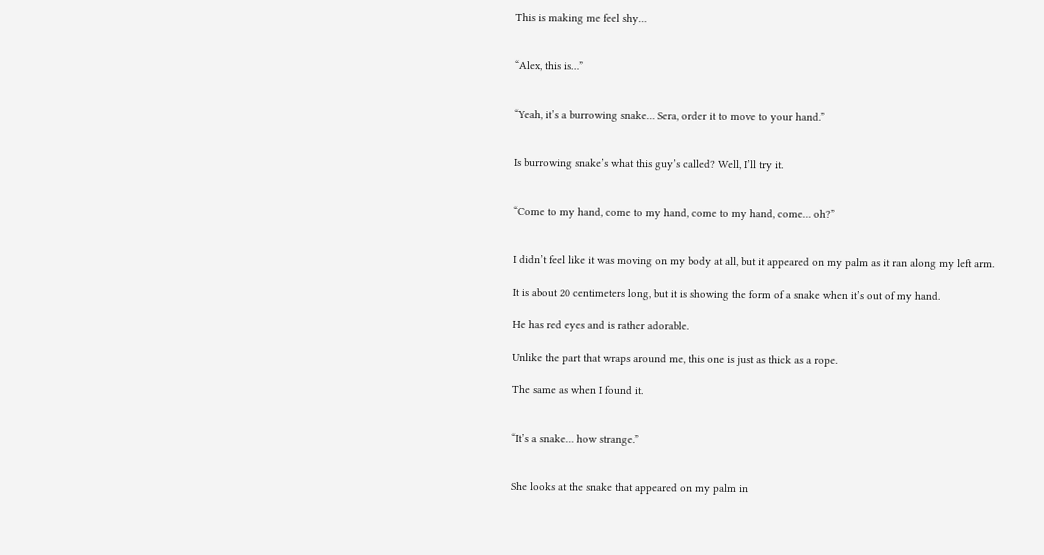This is making me feel shy…


“Alex, this is…”


“Yeah, it’s a burrowing snake… Sera, order it to move to your hand.”


Is burrowing snake’s what this guy’s called? Well, I’ll try it.


“Come to my hand, come to my hand, come to my hand, come… oh?”


I didn’t feel like it was moving on my body at all, but it appeared on my palm as it ran along my left arm.

It is about 20 centimeters long, but it is showing the form of a snake when it’s out of my hand.

He has red eyes and is rather adorable.

Unlike the part that wraps around me, this one is just as thick as a rope.

The same as when I found it.


“It’s a snake… how strange.”


She looks at the snake that appeared on my palm in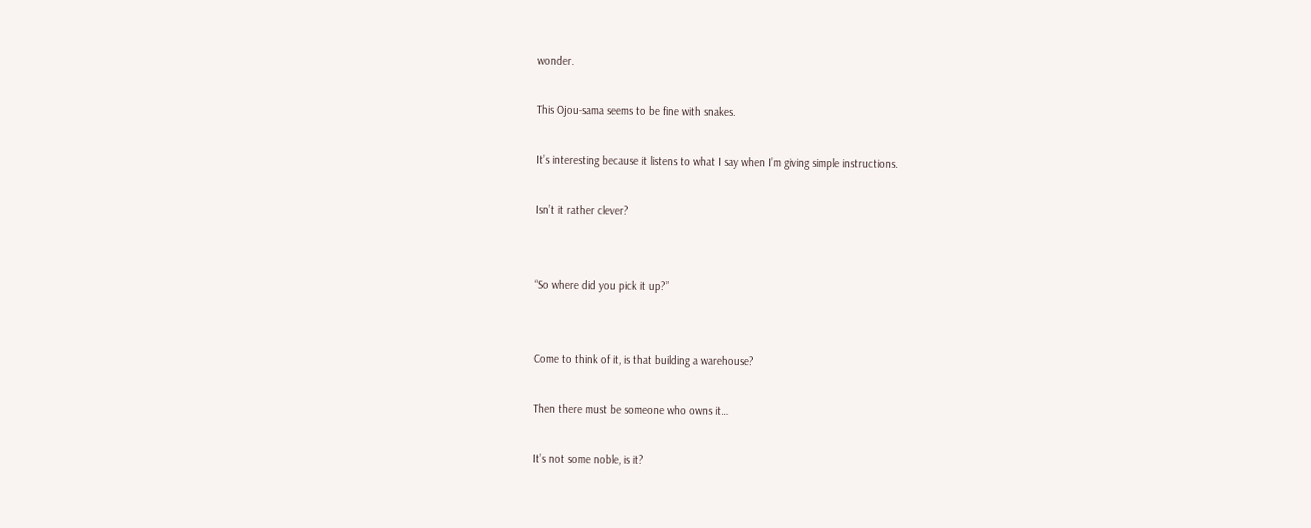wonder.

This Ojou-sama seems to be fine with snakes.

It’s interesting because it listens to what I say when I’m giving simple instructions.

Isn’t it rather clever?


“So where did you pick it up?”


Come to think of it, is that building a warehouse?

Then there must be someone who owns it…

It’s not some noble, is it?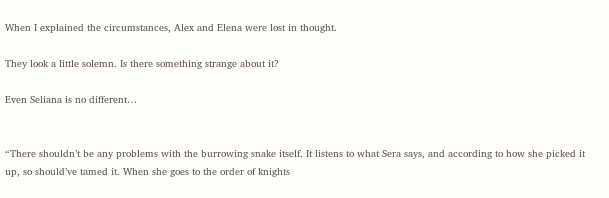When I explained the circumstances, Alex and Elena were lost in thought.

They look a little solemn. Is there something strange about it?

Even Seliana is no different…


“There shouldn’t be any problems with the burrowing snake itself. It listens to what Sera says, and according to how she picked it up, so should’ve tamed it. When she goes to the order of knights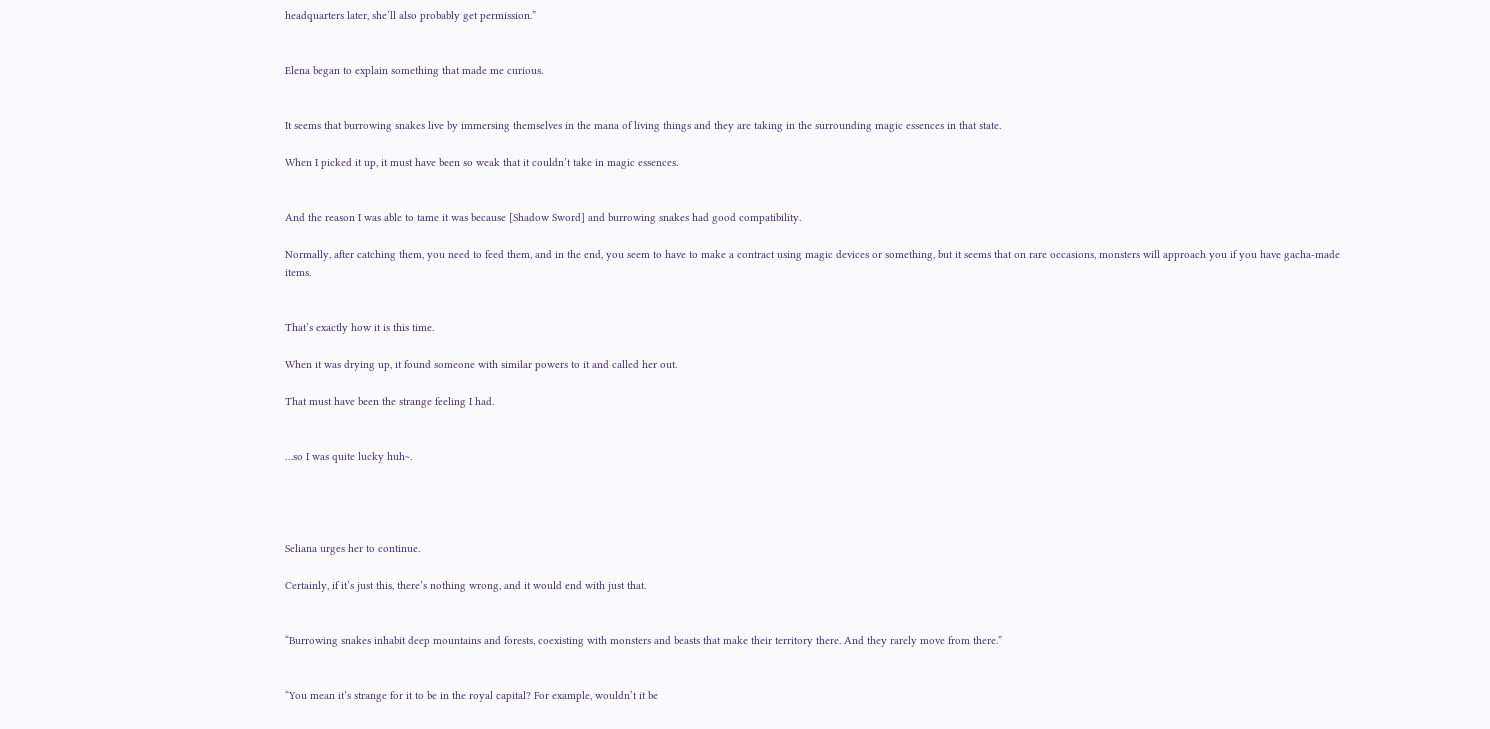headquarters later, she’ll also probably get permission.”


Elena began to explain something that made me curious.


It seems that burrowing snakes live by immersing themselves in the mana of living things and they are taking in the surrounding magic essences in that state.

When I picked it up, it must have been so weak that it couldn’t take in magic essences.


And the reason I was able to tame it was because [Shadow Sword] and burrowing snakes had good compatibility.

Normally, after catching them, you need to feed them, and in the end, you seem to have to make a contract using magic devices or something, but it seems that on rare occasions, monsters will approach you if you have gacha-made items.


That’s exactly how it is this time.

When it was drying up, it found someone with similar powers to it and called her out.

That must have been the strange feeling I had.


…so I was quite lucky huh~.




Seliana urges her to continue.

Certainly, if it’s just this, there’s nothing wrong, and it would end with just that.


“Burrowing snakes inhabit deep mountains and forests, coexisting with monsters and beasts that make their territory there. And they rarely move from there.”


“You mean it’s strange for it to be in the royal capital? For example, wouldn’t it be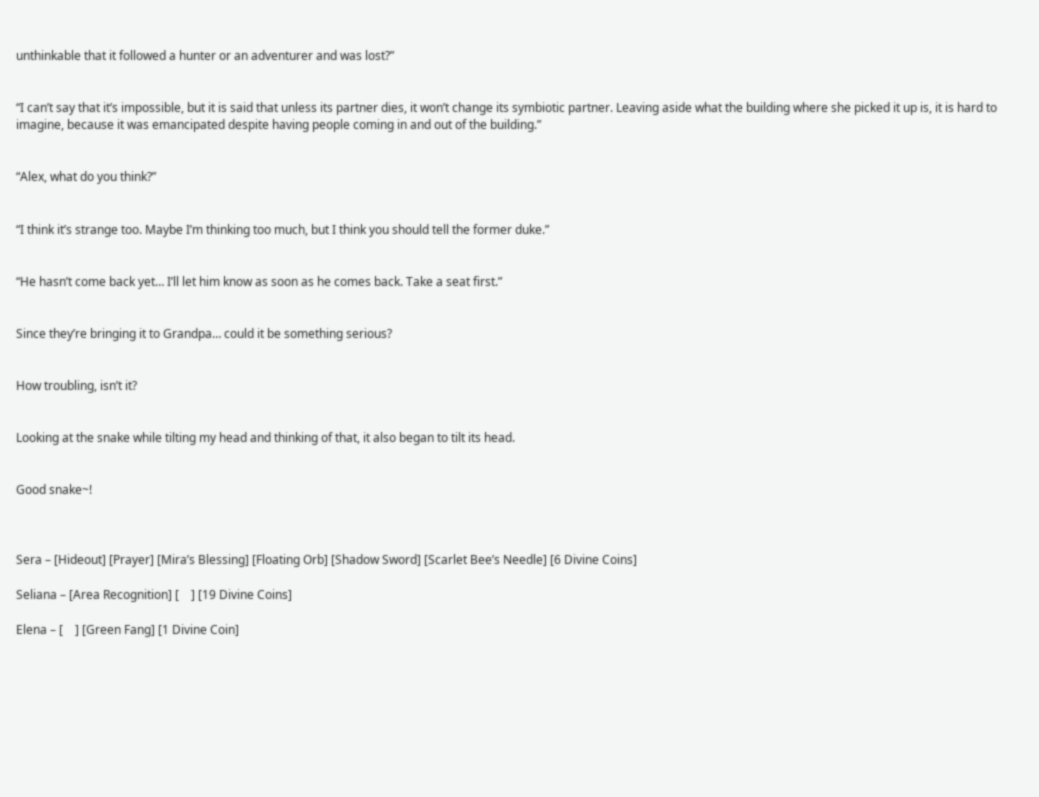unthinkable that it followed a hunter or an adventurer and was lost?”


“I can’t say that it’s impossible, but it is said that unless its partner dies, it won’t change its symbiotic partner. Leaving aside what the building where she picked it up is, it is hard to imagine, because it was emancipated despite having people coming in and out of the building.”


“Alex, what do you think?”


“I think it’s strange too. Maybe I’m thinking too much, but I think you should tell the former duke.”


“He hasn’t come back yet… I’ll let him know as soon as he comes back. Take a seat first.”


Since they’re bringing it to Grandpa… could it be something serious?


How troubling, isn’t it?


Looking at the snake while tilting my head and thinking of that, it also began to tilt its head.


Good snake~!



Sera – [Hideout] [Prayer] [Mira’s Blessing] [Floating Orb] [Shadow Sword] [Scarlet Bee’s Needle] [6 Divine Coins]

Seliana – [Area Recognition] [    ] [19 Divine Coins]

Elena – [    ] [Green Fang] [1 Divine Coin]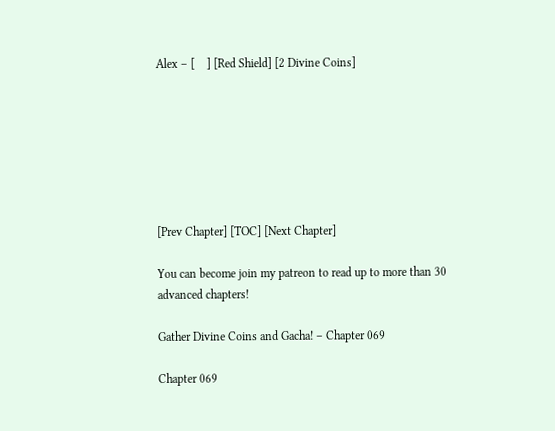Alex – [    ] [Red Shield] [2 Divine Coins]







[Prev Chapter] [TOC] [Next Chapter]

You can become join my patreon to read up to more than 30 advanced chapters!

Gather Divine Coins and Gacha! – Chapter 069

Chapter 069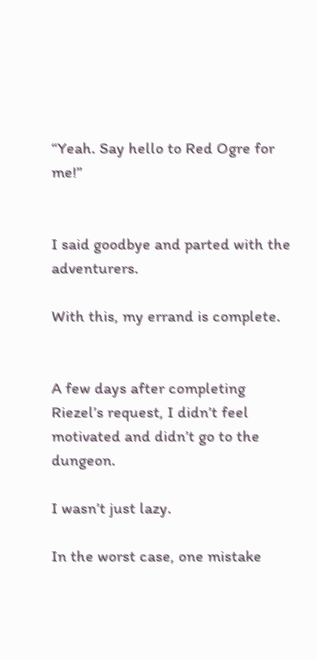“Yeah. Say hello to Red Ogre for me!”


I said goodbye and parted with the adventurers.

With this, my errand is complete.


A few days after completing Riezel’s request, I didn’t feel motivated and didn’t go to the dungeon.

I wasn’t just lazy.

In the worst case, one mistake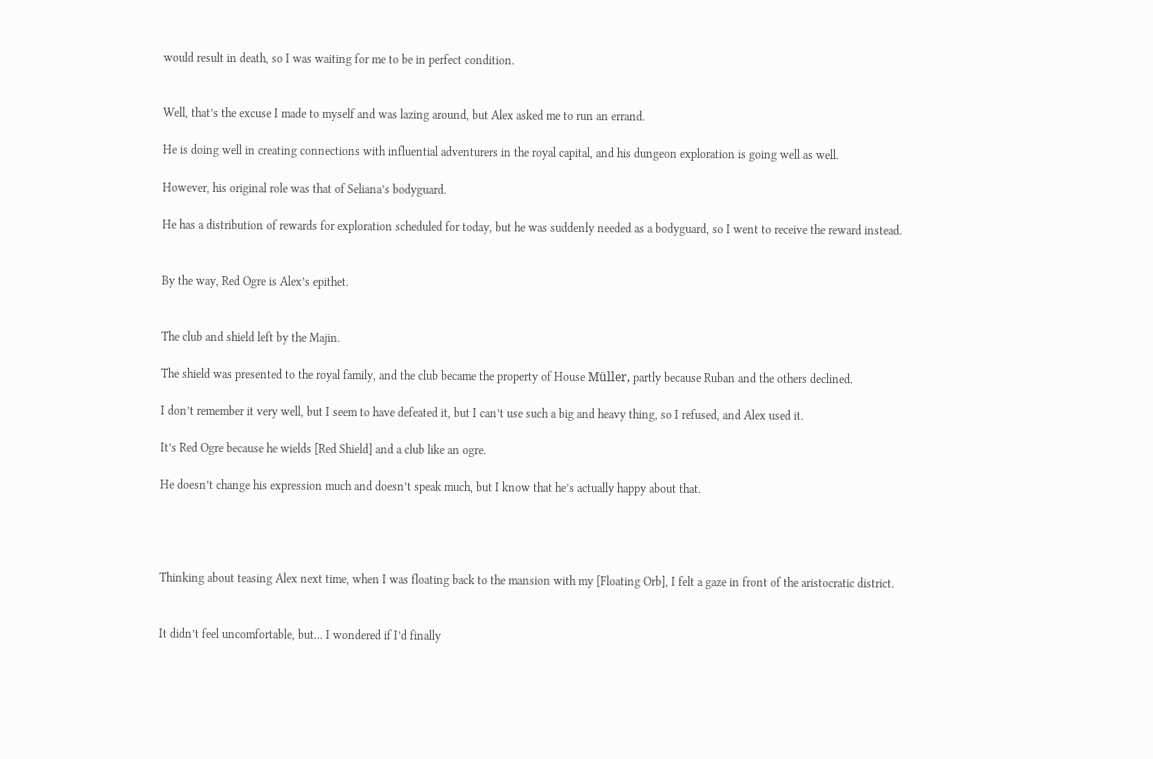would result in death, so I was waiting for me to be in perfect condition.


Well, that’s the excuse I made to myself and was lazing around, but Alex asked me to run an errand.

He is doing well in creating connections with influential adventurers in the royal capital, and his dungeon exploration is going well as well.

However, his original role was that of Seliana’s bodyguard.

He has a distribution of rewards for exploration scheduled for today, but he was suddenly needed as a bodyguard, so I went to receive the reward instead.


By the way, Red Ogre is Alex’s epithet.


The club and shield left by the Majin.

The shield was presented to the royal family, and the club became the property of House Müller, partly because Ruban and the others declined.

I don’t remember it very well, but I seem to have defeated it, but I can’t use such a big and heavy thing, so I refused, and Alex used it.

It’s Red Ogre because he wields [Red Shield] and a club like an ogre.

He doesn’t change his expression much and doesn’t speak much, but I know that he’s actually happy about that.




Thinking about teasing Alex next time, when I was floating back to the mansion with my [Floating Orb], I felt a gaze in front of the aristocratic district.


It didn’t feel uncomfortable, but… I wondered if I’d finally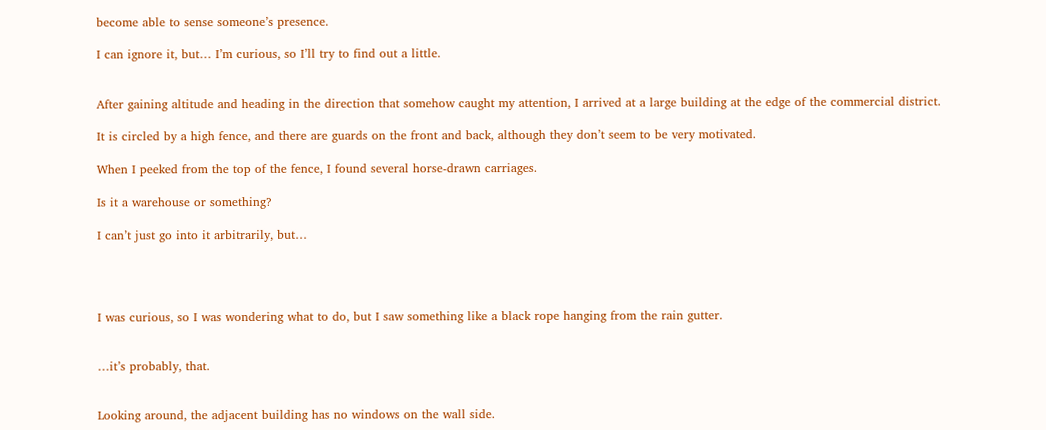become able to sense someone’s presence.

I can ignore it, but… I’m curious, so I’ll try to find out a little.


After gaining altitude and heading in the direction that somehow caught my attention, I arrived at a large building at the edge of the commercial district.

It is circled by a high fence, and there are guards on the front and back, although they don’t seem to be very motivated.

When I peeked from the top of the fence, I found several horse-drawn carriages.

Is it a warehouse or something?

I can’t just go into it arbitrarily, but…




I was curious, so I was wondering what to do, but I saw something like a black rope hanging from the rain gutter.


…it’s probably, that.


Looking around, the adjacent building has no windows on the wall side.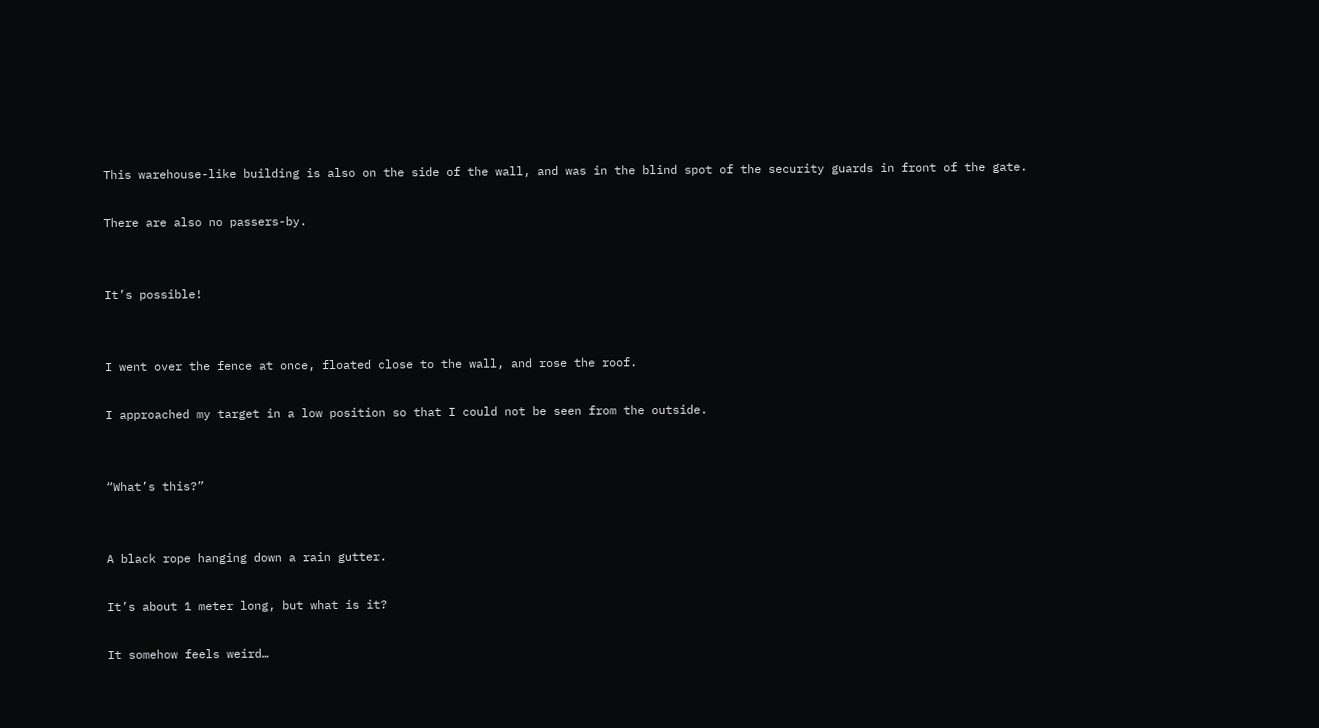This warehouse-like building is also on the side of the wall, and was in the blind spot of the security guards in front of the gate.

There are also no passers-by.


It’s possible!


I went over the fence at once, floated close to the wall, and rose the roof.

I approached my target in a low position so that I could not be seen from the outside.


“What’s this?”


A black rope hanging down a rain gutter.

It’s about 1 meter long, but what is it?

It somehow feels weird…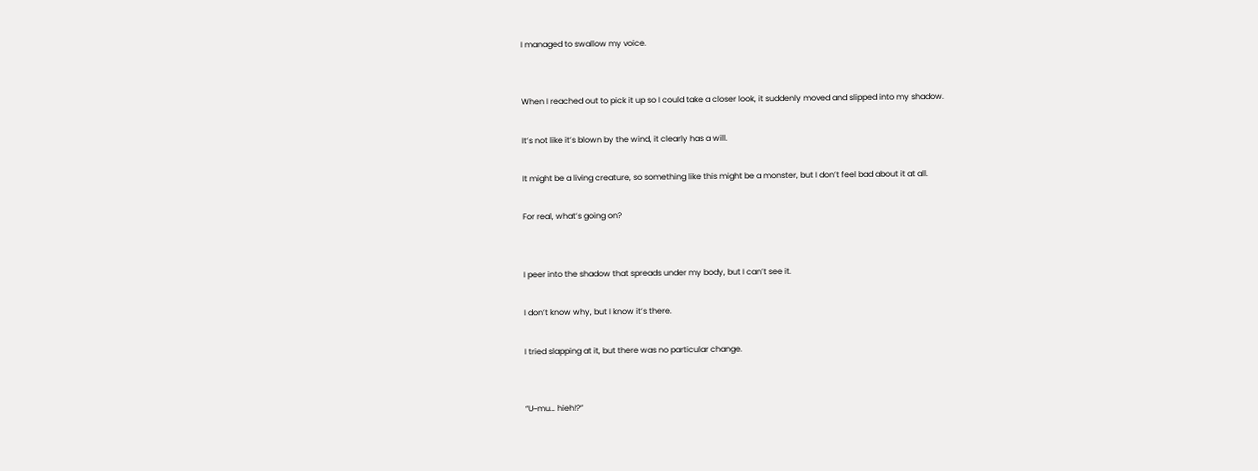I managed to swallow my voice.


When I reached out to pick it up so I could take a closer look, it suddenly moved and slipped into my shadow.

It’s not like it’s blown by the wind, it clearly has a will.

It might be a living creature, so something like this might be a monster, but I don’t feel bad about it at all.

For real, what’s going on?


I peer into the shadow that spreads under my body, but I can’t see it.

I don’t know why, but I know it’s there.

I tried slapping at it, but there was no particular change.


“U~mu… hieh!?”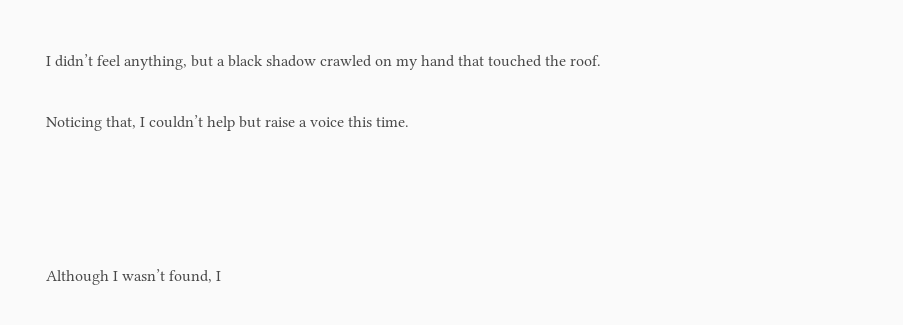I didn’t feel anything, but a black shadow crawled on my hand that touched the roof.

Noticing that, I couldn’t help but raise a voice this time.




Although I wasn’t found, I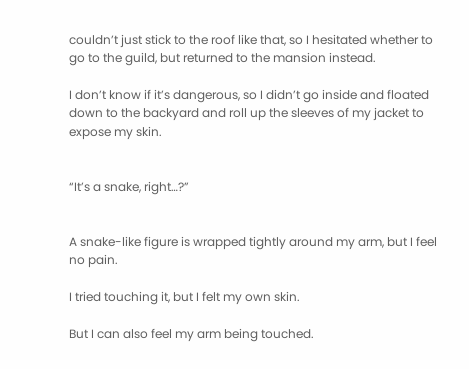couldn’t just stick to the roof like that, so I hesitated whether to go to the guild, but returned to the mansion instead.

I don’t know if it’s dangerous, so I didn’t go inside and floated down to the backyard and roll up the sleeves of my jacket to expose my skin.


“It’s a snake, right…?”


A snake-like figure is wrapped tightly around my arm, but I feel no pain.

I tried touching it, but I felt my own skin.

But I can also feel my arm being touched.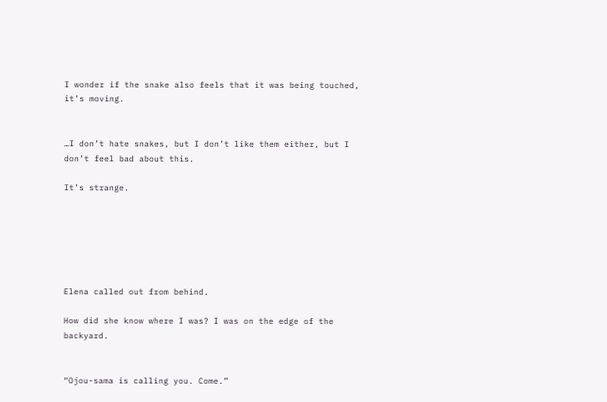I wonder if the snake also feels that it was being touched, it’s moving.


…I don’t hate snakes, but I don’t like them either, but I don’t feel bad about this.

It’s strange.






Elena called out from behind.

How did she know where I was? I was on the edge of the backyard.


“Ojou-sama is calling you. Come.”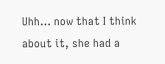Uhh… now that I think about it, she had a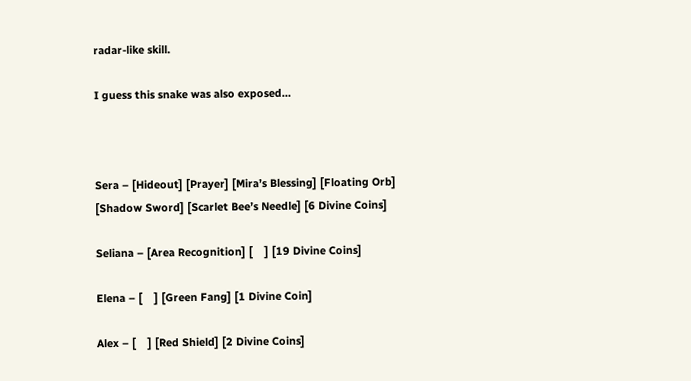radar-like skill.

I guess this snake was also exposed…



Sera – [Hideout] [Prayer] [Mira’s Blessing] [Floating Orb] [Shadow Sword] [Scarlet Bee’s Needle] [6 Divine Coins]

Seliana – [Area Recognition] [    ] [19 Divine Coins]

Elena – [    ] [Green Fang] [1 Divine Coin]

Alex – [    ] [Red Shield] [2 Divine Coins]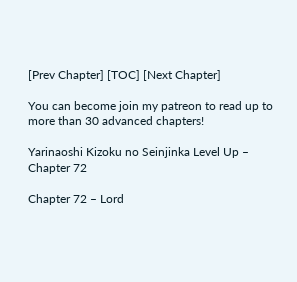[Prev Chapter] [TOC] [Next Chapter]

You can become join my patreon to read up to more than 30 advanced chapters!

Yarinaoshi Kizoku no Seinjinka Level Up – Chapter 72

Chapter 72 – Lord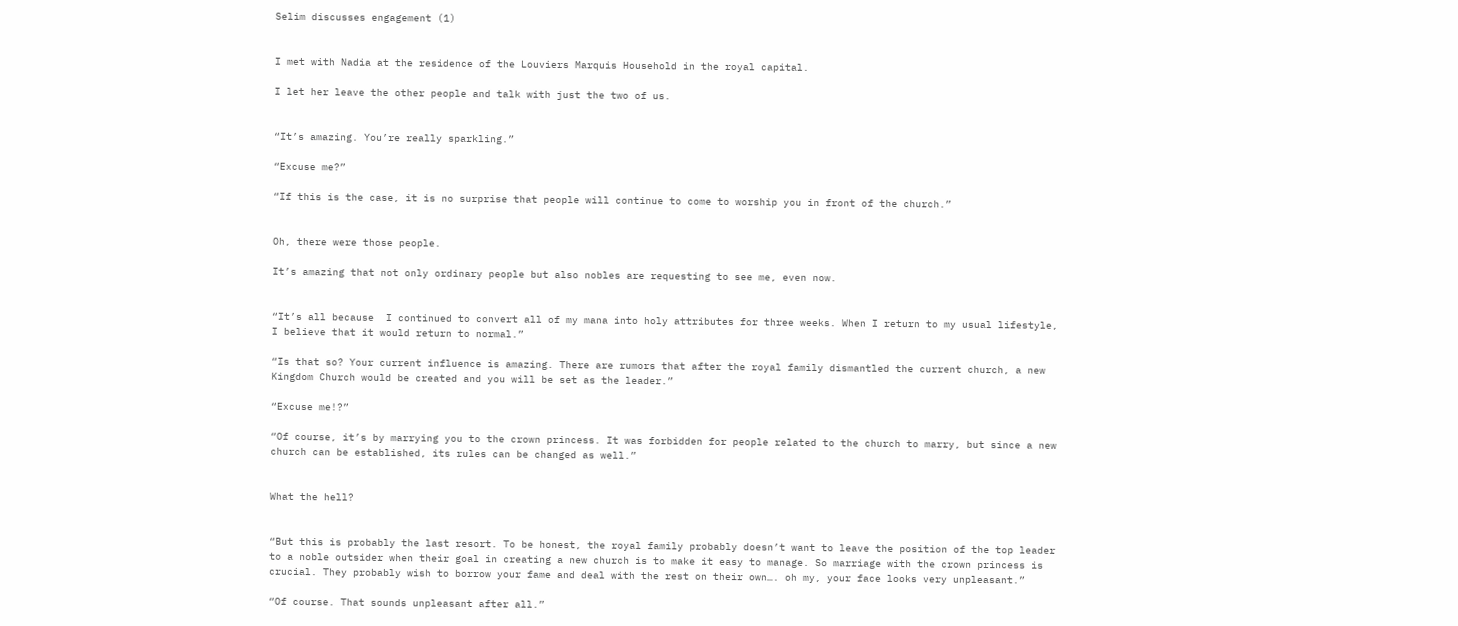Selim discusses engagement (1)


I met with Nadia at the residence of the Louviers Marquis Household in the royal capital.

I let her leave the other people and talk with just the two of us.


“It’s amazing. You’re really sparkling.”

“Excuse me?”

“If this is the case, it is no surprise that people will continue to come to worship you in front of the church.”


Oh, there were those people.

It’s amazing that not only ordinary people but also nobles are requesting to see me, even now.


“It’s all because  I continued to convert all of my mana into holy attributes for three weeks. When I return to my usual lifestyle, I believe that it would return to normal.”

“Is that so? Your current influence is amazing. There are rumors that after the royal family dismantled the current church, a new Kingdom Church would be created and you will be set as the leader.”

“Excuse me!?”

“Of course, it’s by marrying you to the crown princess. It was forbidden for people related to the church to marry, but since a new church can be established, its rules can be changed as well.”


What the hell?


“But this is probably the last resort. To be honest, the royal family probably doesn’t want to leave the position of the top leader to a noble outsider when their goal in creating a new church is to make it easy to manage. So marriage with the crown princess is crucial. They probably wish to borrow your fame and deal with the rest on their own…. oh my, your face looks very unpleasant.”

“Of course. That sounds unpleasant after all.”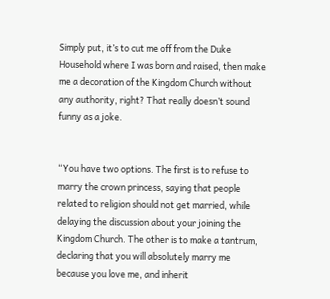Simply put, it’s to cut me off from the Duke Household where I was born and raised, then make me a decoration of the Kingdom Church without any authority, right? That really doesn’t sound funny as a joke.


“You have two options. The first is to refuse to marry the crown princess, saying that people related to religion should not get married, while delaying the discussion about your joining the Kingdom Church. The other is to make a tantrum, declaring that you will absolutely marry me because you love me, and inherit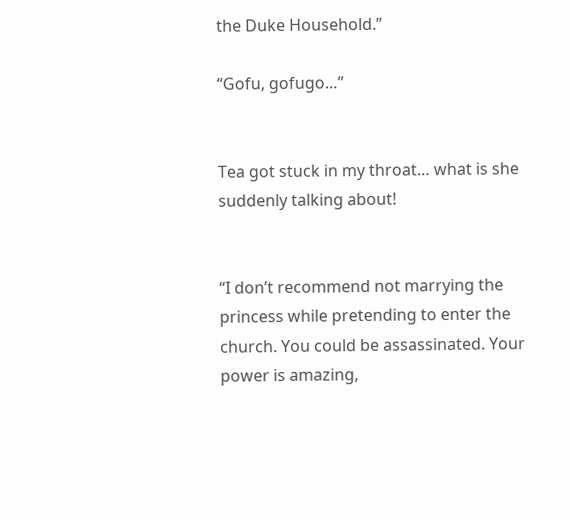the Duke Household.”

“Gofu, gofugo…”


Tea got stuck in my throat… what is she suddenly talking about!


“I don’t recommend not marrying the princess while pretending to enter the church. You could be assassinated. Your power is amazing,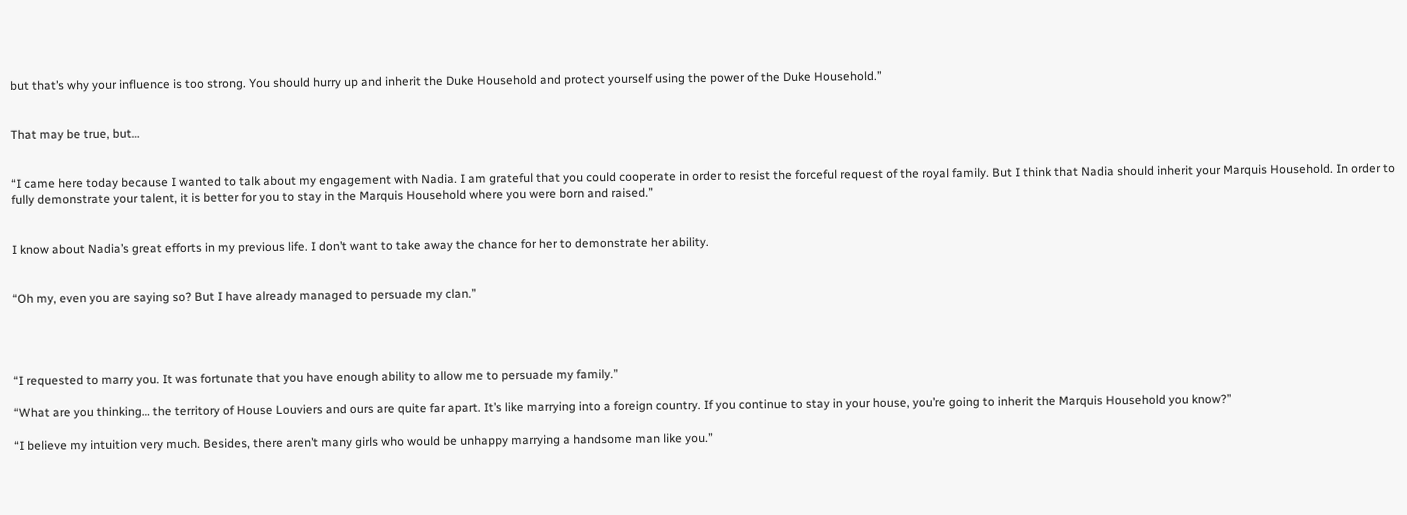but that’s why your influence is too strong. You should hurry up and inherit the Duke Household and protect yourself using the power of the Duke Household.”


That may be true, but…


“I came here today because I wanted to talk about my engagement with Nadia. I am grateful that you could cooperate in order to resist the forceful request of the royal family. But I think that Nadia should inherit your Marquis Household. In order to fully demonstrate your talent, it is better for you to stay in the Marquis Household where you were born and raised.”


I know about Nadia’s great efforts in my previous life. I don’t want to take away the chance for her to demonstrate her ability.


“Oh my, even you are saying so? But I have already managed to persuade my clan.”




“I requested to marry you. It was fortunate that you have enough ability to allow me to persuade my family.”

“What are you thinking… the territory of House Louviers and ours are quite far apart. It’s like marrying into a foreign country. If you continue to stay in your house, you’re going to inherit the Marquis Household you know?”

“I believe my intuition very much. Besides, there aren’t many girls who would be unhappy marrying a handsome man like you.”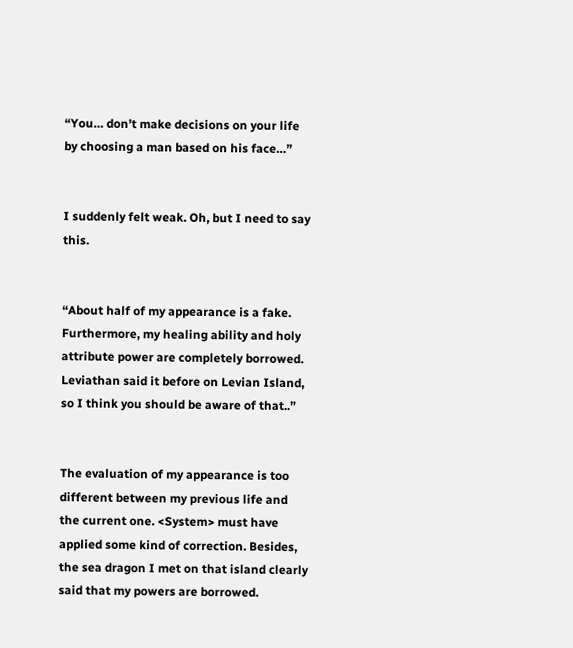“You… don’t make decisions on your life by choosing a man based on his face…”


I suddenly felt weak. Oh, but I need to say this.


“About half of my appearance is a fake. Furthermore, my healing ability and holy attribute power are completely borrowed. Leviathan said it before on Levian Island, so I think you should be aware of that..”


The evaluation of my appearance is too different between my previous life and the current one. <System> must have applied some kind of correction. Besides, the sea dragon I met on that island clearly said that my powers are borrowed.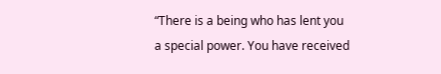“There is a being who has lent you a special power. You have received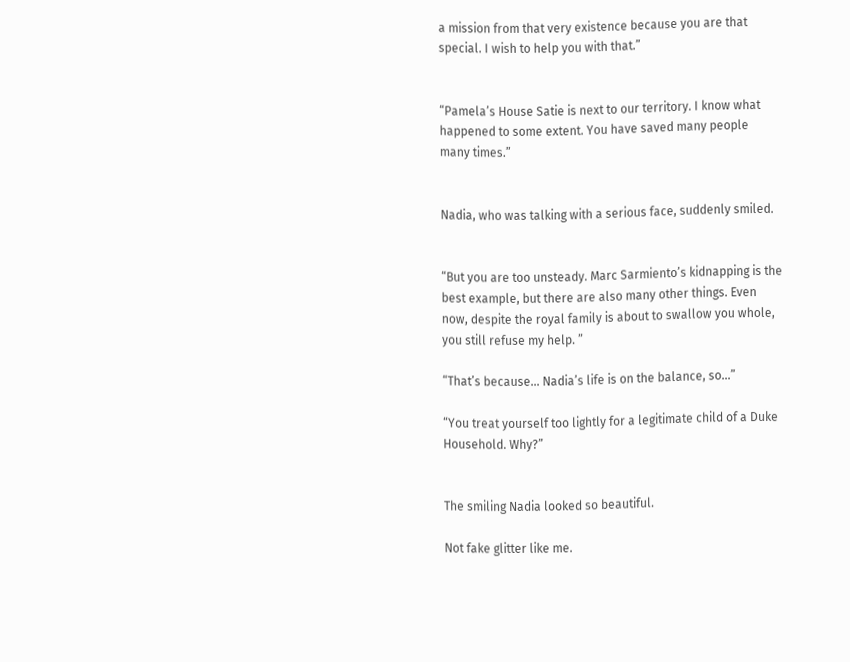a mission from that very existence because you are that special. I wish to help you with that.”


“Pamela’s House Satie is next to our territory. I know what happened to some extent. You have saved many people many times.”


Nadia, who was talking with a serious face, suddenly smiled.


“But you are too unsteady. Marc Sarmiento’s kidnapping is the best example, but there are also many other things. Even now, despite the royal family is about to swallow you whole, you still refuse my help. ”

“That’s because… Nadia’s life is on the balance, so…”

“You treat yourself too lightly for a legitimate child of a Duke Household. Why?”


The smiling Nadia looked so beautiful.

Not fake glitter like me.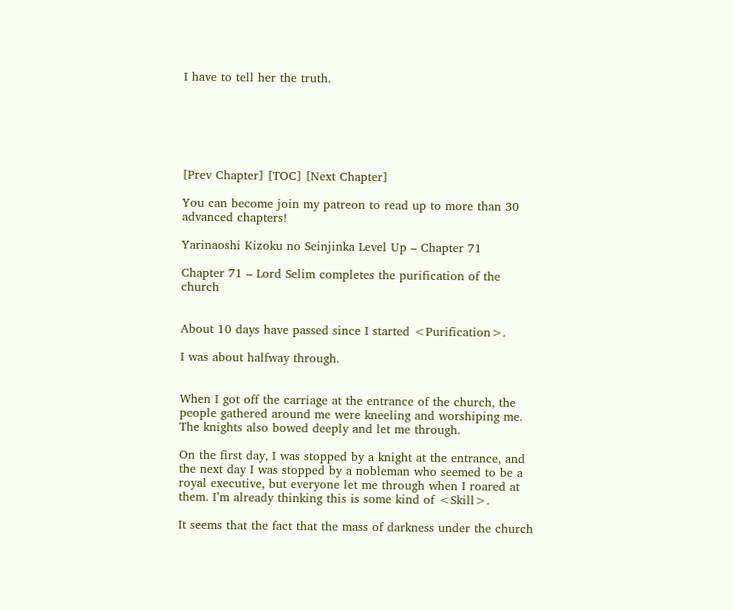I have to tell her the truth.






[Prev Chapter] [TOC] [Next Chapter]

You can become join my patreon to read up to more than 30 advanced chapters!

Yarinaoshi Kizoku no Seinjinka Level Up – Chapter 71

Chapter 71 – Lord Selim completes the purification of the church


About 10 days have passed since I started <Purification>.

I was about halfway through.


When I got off the carriage at the entrance of the church, the people gathered around me were kneeling and worshiping me. The knights also bowed deeply and let me through.

On the first day, I was stopped by a knight at the entrance, and the next day I was stopped by a nobleman who seemed to be a royal executive, but everyone let me through when I roared at them. I’m already thinking this is some kind of <Skill>.

It seems that the fact that the mass of darkness under the church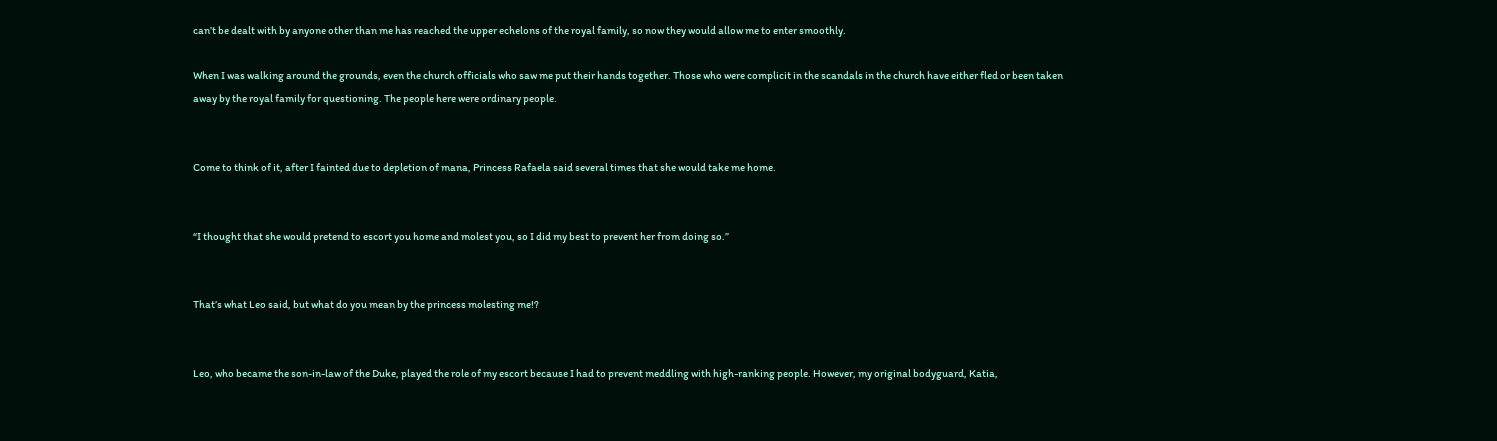can’t be dealt with by anyone other than me has reached the upper echelons of the royal family, so now they would allow me to enter smoothly.

When I was walking around the grounds, even the church officials who saw me put their hands together. Those who were complicit in the scandals in the church have either fled or been taken away by the royal family for questioning. The people here were ordinary people.


Come to think of it, after I fainted due to depletion of mana, Princess Rafaela said several times that she would take me home.


“I thought that she would pretend to escort you home and molest you, so I did my best to prevent her from doing so.”


That’s what Leo said, but what do you mean by the princess molesting me!?


Leo, who became the son-in-law of the Duke, played the role of my escort because I had to prevent meddling with high-ranking people. However, my original bodyguard, Katia,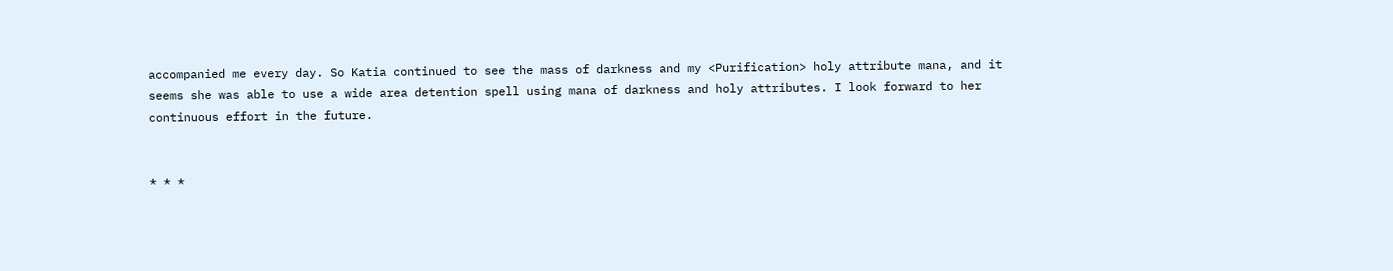accompanied me every day. So Katia continued to see the mass of darkness and my <Purification> holy attribute mana, and it seems she was able to use a wide area detention spell using mana of darkness and holy attributes. I look forward to her continuous effort in the future.


* * *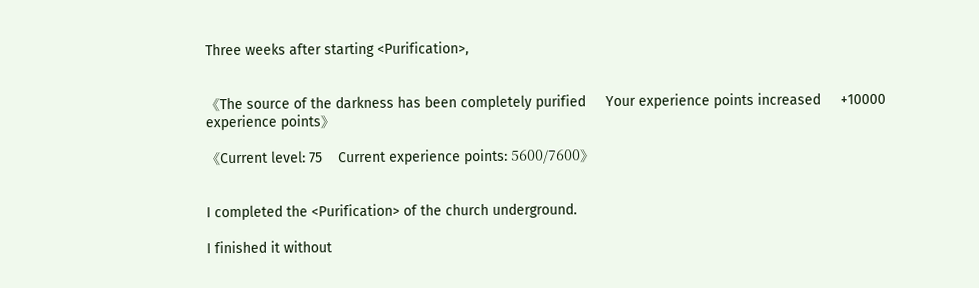Three weeks after starting <Purification>,


《The source of the darkness has been completely purified     Your experience points increased     +10000 experience points》

《Current level: 75    Current experience points: 5600/7600》


I completed the <Purification> of the church underground.

I finished it without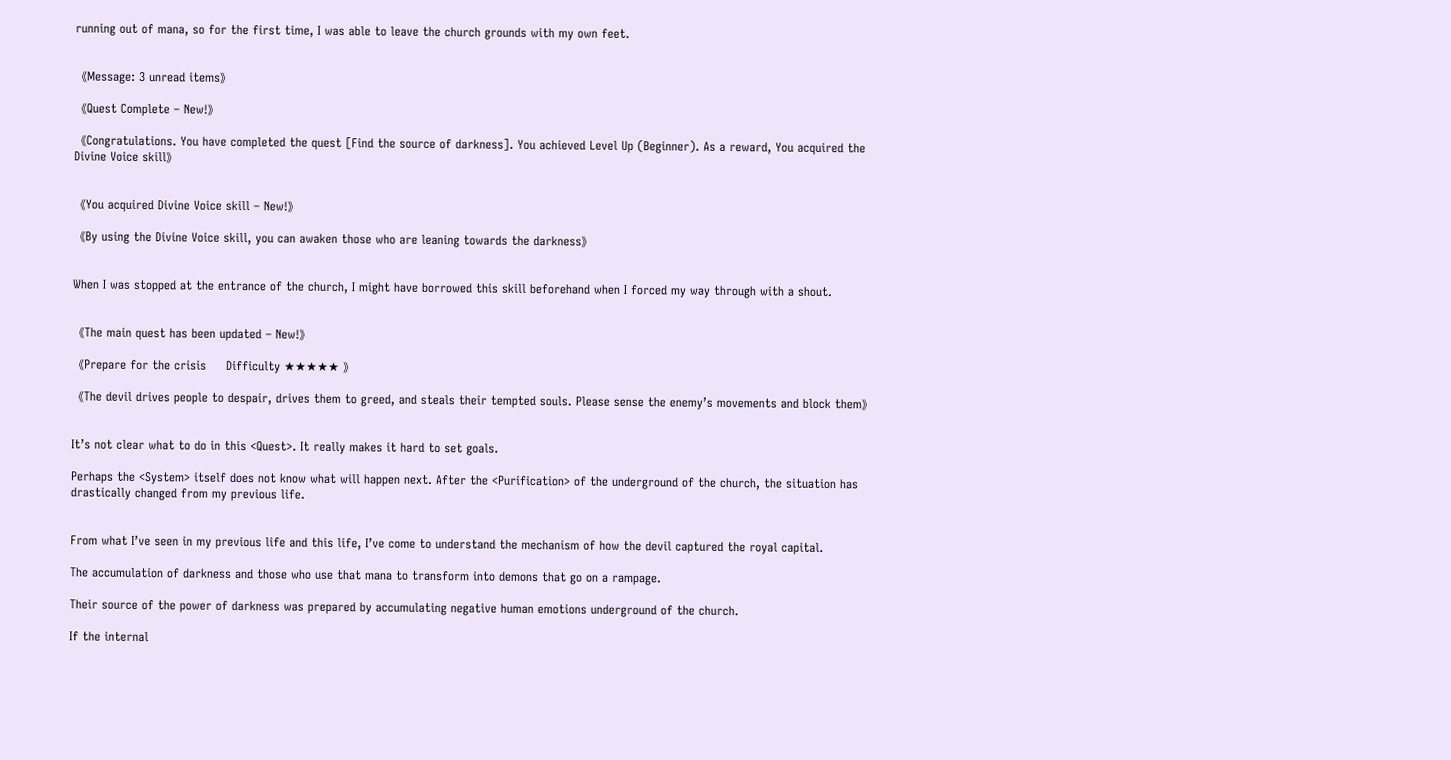running out of mana, so for the first time, I was able to leave the church grounds with my own feet.


《Message: 3 unread items》

《Quest Complete – New!》

《Congratulations. You have completed the quest [Find the source of darkness]. You achieved Level Up (Beginner). As a reward, You acquired the Divine Voice skill》


《You acquired Divine Voice skill – New!》

《By using the Divine Voice skill, you can awaken those who are leaning towards the darkness》


When I was stopped at the entrance of the church, I might have borrowed this skill beforehand when I forced my way through with a shout.


《The main quest has been updated – New!》

《Prepare for the crisis     Difficulty ★★★★★ 》

《The devil drives people to despair, drives them to greed, and steals their tempted souls. Please sense the enemy’s movements and block them》


It’s not clear what to do in this <Quest>. It really makes it hard to set goals.

Perhaps the <System> itself does not know what will happen next. After the <Purification> of the underground of the church, the situation has drastically changed from my previous life.


From what I’ve seen in my previous life and this life, I’ve come to understand the mechanism of how the devil captured the royal capital.

The accumulation of darkness and those who use that mana to transform into demons that go on a rampage.

Their source of the power of darkness was prepared by accumulating negative human emotions underground of the church.

If the internal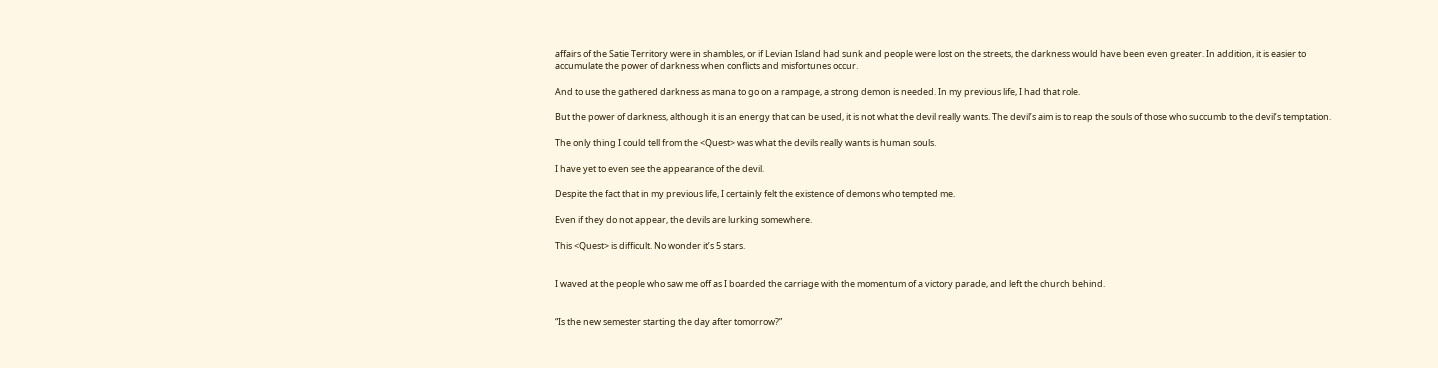affairs of the Satie Territory were in shambles, or if Levian Island had sunk and people were lost on the streets, the darkness would have been even greater. In addition, it is easier to accumulate the power of darkness when conflicts and misfortunes occur.

And to use the gathered darkness as mana to go on a rampage, a strong demon is needed. In my previous life, I had that role.

But the power of darkness, although it is an energy that can be used, it is not what the devil really wants. The devil’s aim is to reap the souls of those who succumb to the devil’s temptation.

The only thing I could tell from the <Quest> was what the devils really wants is human souls.

I have yet to even see the appearance of the devil.

Despite the fact that in my previous life, I certainly felt the existence of demons who tempted me.

Even if they do not appear, the devils are lurking somewhere.

This <Quest> is difficult. No wonder it’s 5 stars.


I waved at the people who saw me off as I boarded the carriage with the momentum of a victory parade, and left the church behind.


“Is the new semester starting the day after tomorrow?”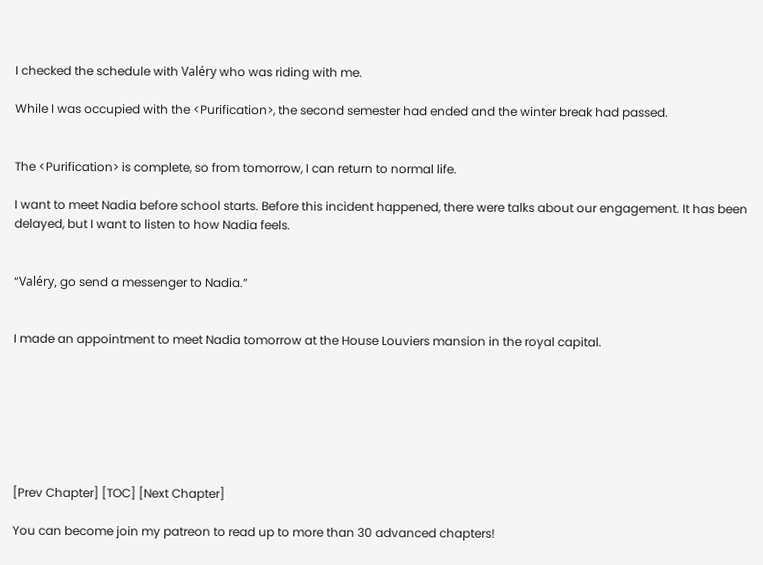I checked the schedule with Valéry who was riding with me.

While I was occupied with the <Purification>, the second semester had ended and the winter break had passed.


The <Purification> is complete, so from tomorrow, I can return to normal life.

I want to meet Nadia before school starts. Before this incident happened, there were talks about our engagement. It has been delayed, but I want to listen to how Nadia feels.


“Valéry, go send a messenger to Nadia.”


I made an appointment to meet Nadia tomorrow at the House Louviers mansion in the royal capital.







[Prev Chapter] [TOC] [Next Chapter]

You can become join my patreon to read up to more than 30 advanced chapters!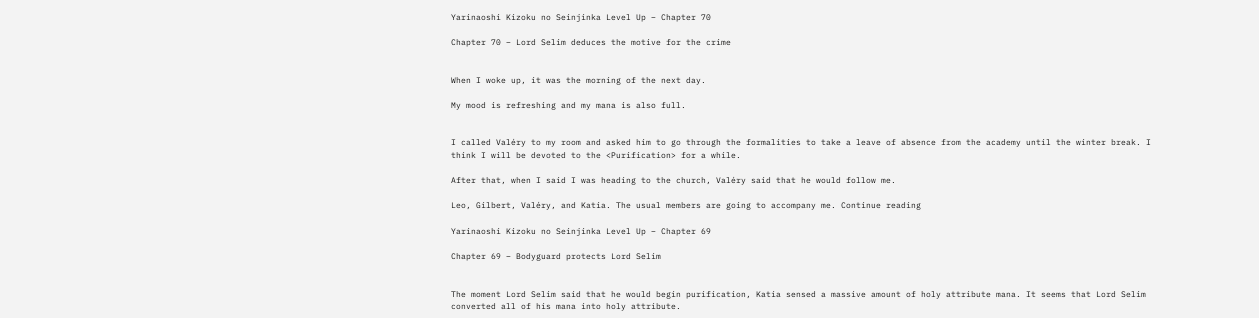Yarinaoshi Kizoku no Seinjinka Level Up – Chapter 70

Chapter 70 – Lord Selim deduces the motive for the crime


When I woke up, it was the morning of the next day.

My mood is refreshing and my mana is also full.


I called Valéry to my room and asked him to go through the formalities to take a leave of absence from the academy until the winter break. I think I will be devoted to the <Purification> for a while.

After that, when I said I was heading to the church, Valéry said that he would follow me.

Leo, Gilbert, Valéry, and Katia. The usual members are going to accompany me. Continue reading

Yarinaoshi Kizoku no Seinjinka Level Up – Chapter 69

Chapter 69 – Bodyguard protects Lord Selim


The moment Lord Selim said that he would begin purification, Katia sensed a massive amount of holy attribute mana. It seems that Lord Selim converted all of his mana into holy attribute.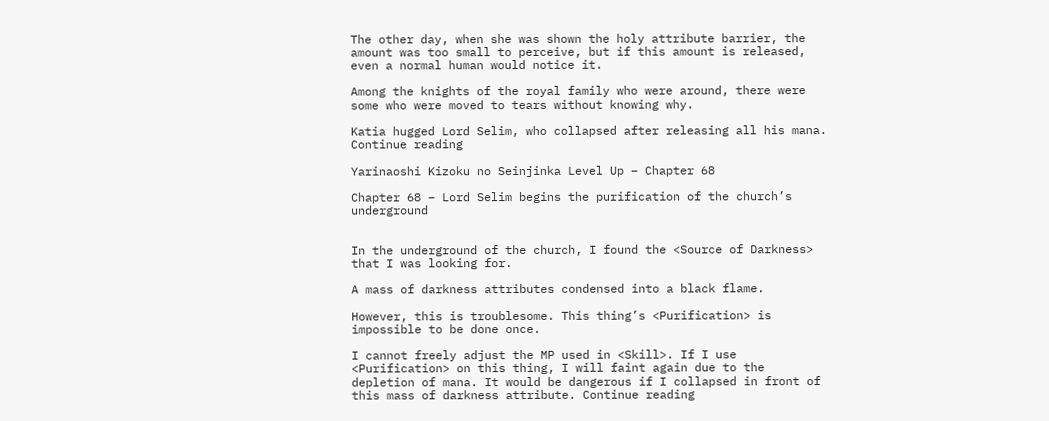The other day, when she was shown the holy attribute barrier, the amount was too small to perceive, but if this amount is released, even a normal human would notice it.

Among the knights of the royal family who were around, there were some who were moved to tears without knowing why.

Katia hugged Lord Selim, who collapsed after releasing all his mana. Continue reading

Yarinaoshi Kizoku no Seinjinka Level Up – Chapter 68

Chapter 68 – Lord Selim begins the purification of the church’s underground


In the underground of the church, I found the <Source of Darkness> that I was looking for.

A mass of darkness attributes condensed into a black flame.

However, this is troublesome. This thing’s <Purification> is impossible to be done once.

I cannot freely adjust the MP used in <Skill>. If I use <Purification> on this thing, I will faint again due to the depletion of mana. It would be dangerous if I collapsed in front of this mass of darkness attribute. Continue reading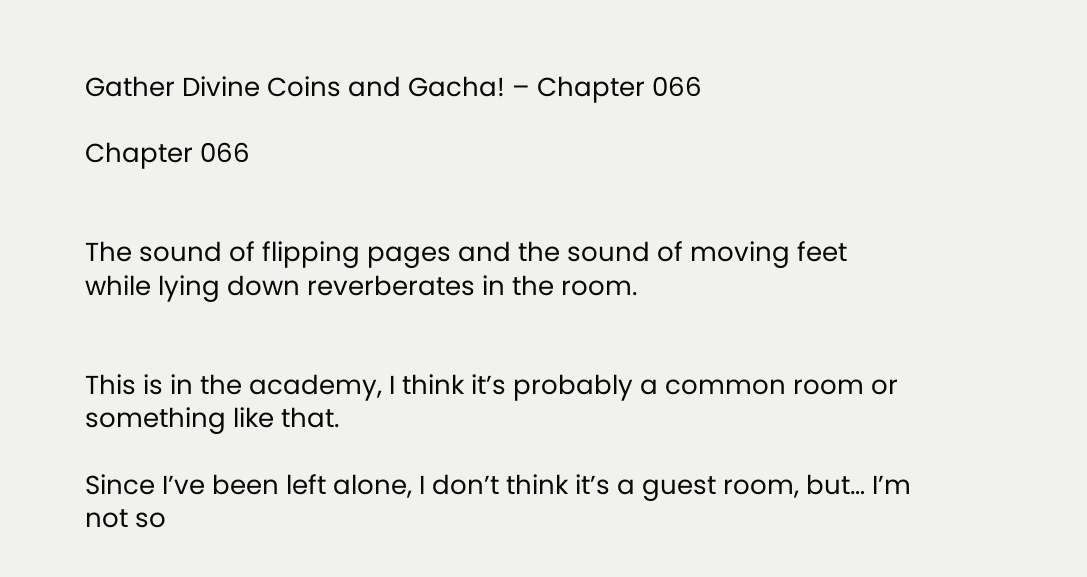Gather Divine Coins and Gacha! – Chapter 066

Chapter 066


The sound of flipping pages and the sound of moving feet while lying down reverberates in the room.


This is in the academy, I think it’s probably a common room or something like that.

Since I’ve been left alone, I don’t think it’s a guest room, but… I’m not so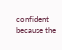confident because the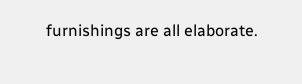furnishings are all elaborate.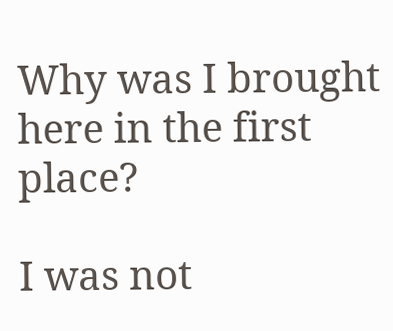Why was I brought here in the first place?

I was not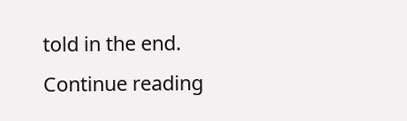told in the end. Continue reading